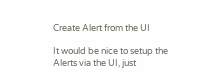Create Alert from the UI

It would be nice to setup the Alerts via the UI, just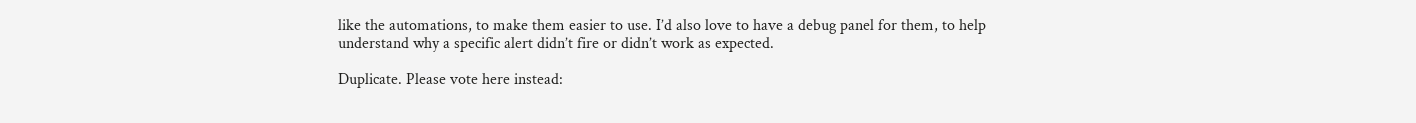like the automations, to make them easier to use. I’d also love to have a debug panel for them, to help understand why a specific alert didn’t fire or didn’t work as expected.

Duplicate. Please vote here instead: